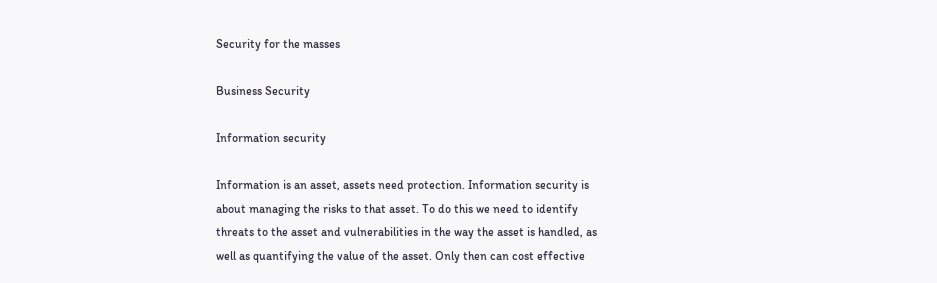Security for the masses

Business Security

Information security

Information is an asset, assets need protection. Information security is about managing the risks to that asset. To do this we need to identify threats to the asset and vulnerabilities in the way the asset is handled, as well as quantifying the value of the asset. Only then can cost effective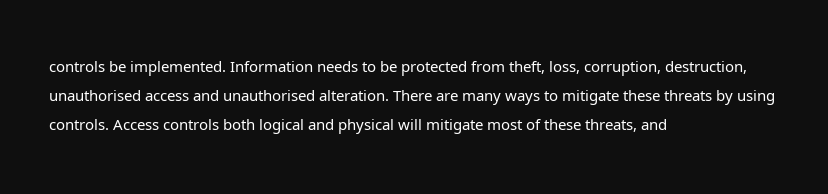controls be implemented. Information needs to be protected from theft, loss, corruption, destruction, unauthorised access and unauthorised alteration. There are many ways to mitigate these threats by using controls. Access controls both logical and physical will mitigate most of these threats, and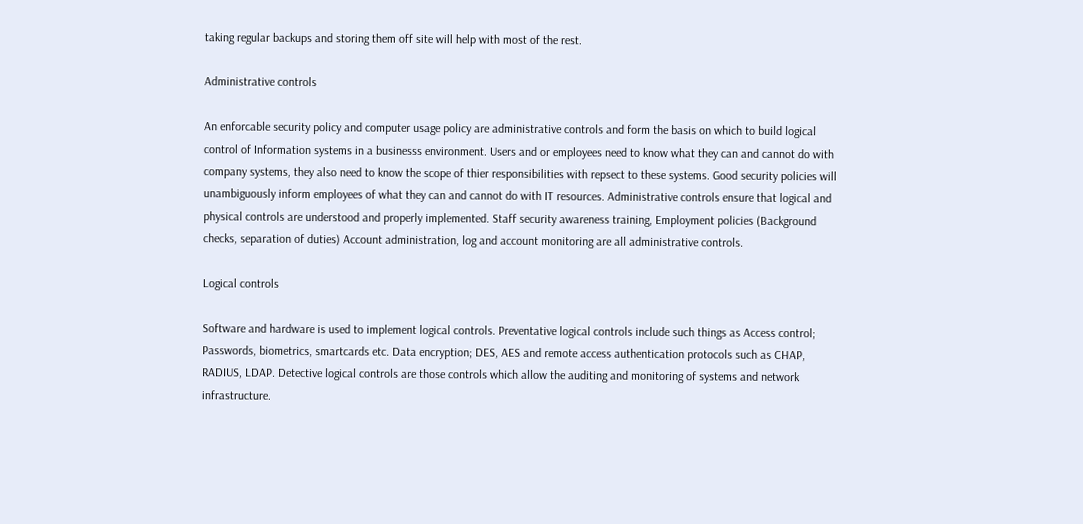taking regular backups and storing them off site will help with most of the rest.

Administrative controls

An enforcable security policy and computer usage policy are administrative controls and form the basis on which to build logical control of Information systems in a businesss environment. Users and or employees need to know what they can and cannot do with company systems, they also need to know the scope of thier responsibilities with repsect to these systems. Good security policies will unambiguously inform employees of what they can and cannot do with IT resources. Administrative controls ensure that logical and physical controls are understood and properly implemented. Staff security awareness training, Employment policies (Background checks, separation of duties) Account administration, log and account monitoring are all administrative controls.

Logical controls

Software and hardware is used to implement logical controls. Preventative logical controls include such things as Access control; Passwords, biometrics, smartcards etc. Data encryption; DES, AES and remote access authentication protocols such as CHAP, RADIUS, LDAP. Detective logical controls are those controls which allow the auditing and monitoring of systems and network infrastructure.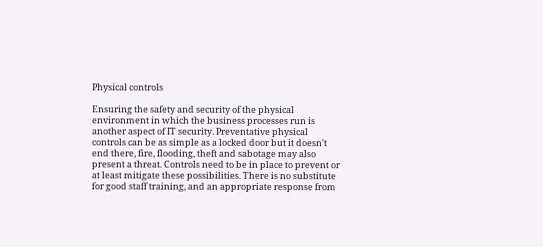Physical controls

Ensuring the safety and security of the physical environment in which the business processes run is another aspect of IT security. Preventative physical controls can be as simple as a locked door but it doesn't end there, fire, flooding, theft and sabotage may also present a threat. Controls need to be in place to prevent or at least mitigate these possibilities. There is no substitute for good staff training, and an appropriate response from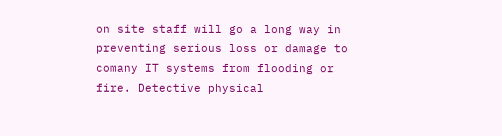on site staff will go a long way in preventing serious loss or damage to comany IT systems from flooding or fire. Detective physical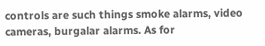controls are such things smoke alarms, video cameras, burgalar alarms. As for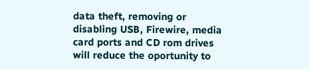data theft, removing or disabling USB, Firewire, media card ports and CD rom drives will reduce the oportunity to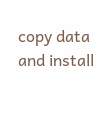copy data and install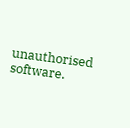unauthorised software.